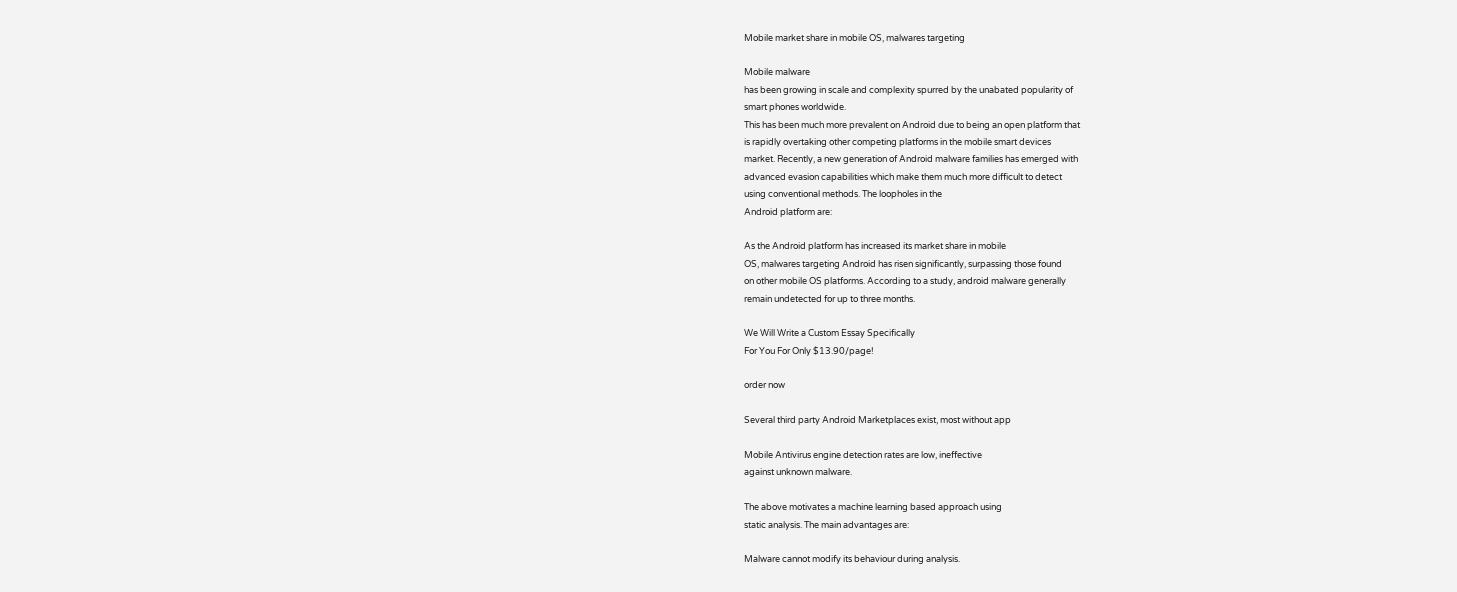Mobile market share in mobile OS, malwares targeting

Mobile malware
has been growing in scale and complexity spurred by the unabated popularity of
smart phones worldwide.
This has been much more prevalent on Android due to being an open platform that
is rapidly overtaking other competing platforms in the mobile smart devices
market. Recently, a new generation of Android malware families has emerged with
advanced evasion capabilities which make them much more difficult to detect
using conventional methods. The loopholes in the
Android platform are:

As the Android platform has increased its market share in mobile
OS, malwares targeting Android has risen significantly, surpassing those found
on other mobile OS platforms. According to a study, android malware generally
remain undetected for up to three months.

We Will Write a Custom Essay Specifically
For You For Only $13.90/page!

order now

Several third party Android Marketplaces exist, most without app

Mobile Antivirus engine detection rates are low, ineffective
against unknown malware.

The above motivates a machine learning based approach using
static analysis. The main advantages are:

Malware cannot modify its behaviour during analysis.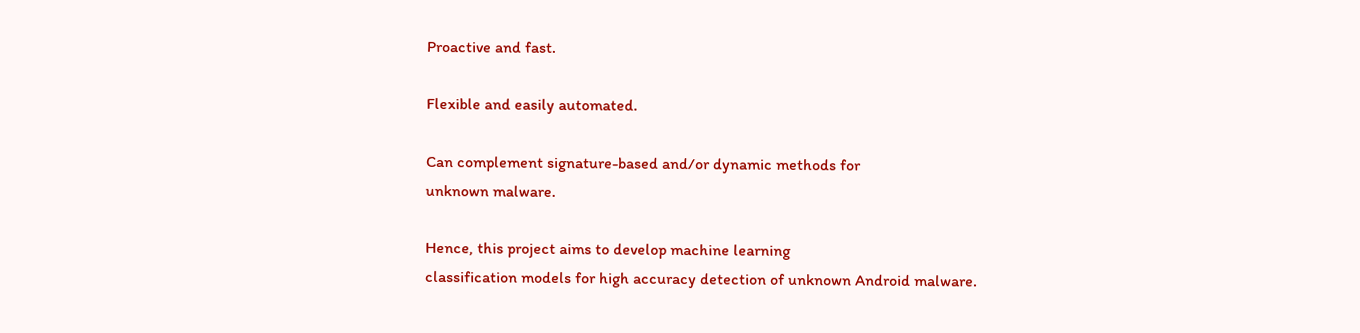Proactive and fast.

Flexible and easily automated.

Can complement signature-based and/or dynamic methods for
unknown malware.

Hence, this project aims to develop machine learning
classification models for high accuracy detection of unknown Android malware.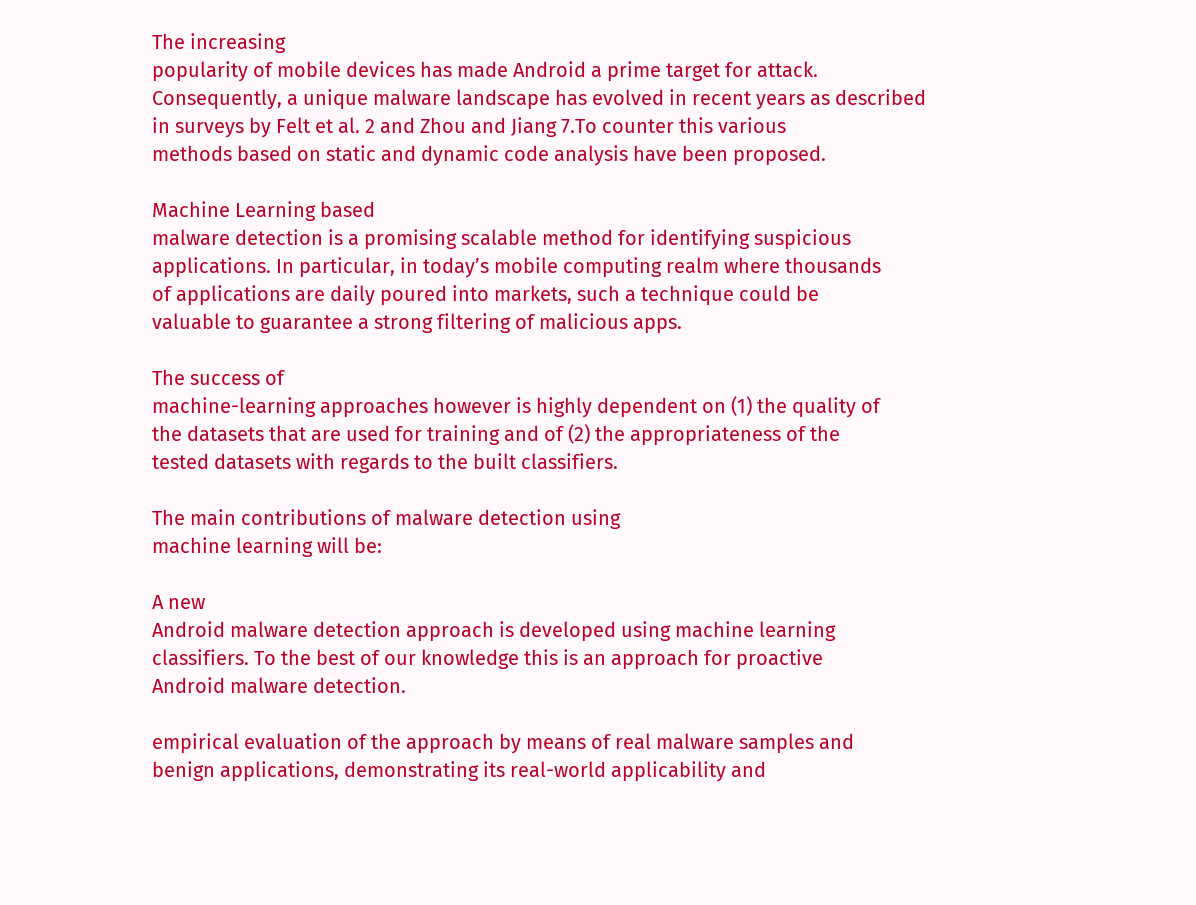The increasing
popularity of mobile devices has made Android a prime target for attack.
Consequently, a unique malware landscape has evolved in recent years as described
in surveys by Felt et al. 2 and Zhou and Jiang 7.To counter this various
methods based on static and dynamic code analysis have been proposed.

Machine Learning based
malware detection is a promising scalable method for identifying suspicious
applications. In particular, in today’s mobile computing realm where thousands
of applications are daily poured into markets, such a technique could be
valuable to guarantee a strong filtering of malicious apps.

The success of
machine-learning approaches however is highly dependent on (1) the quality of
the datasets that are used for training and of (2) the appropriateness of the
tested datasets with regards to the built classifiers.

The main contributions of malware detection using
machine learning will be:

A new
Android malware detection approach is developed using machine learning
classifiers. To the best of our knowledge this is an approach for proactive
Android malware detection.

empirical evaluation of the approach by means of real malware samples and
benign applications, demonstrating its real-world applicability and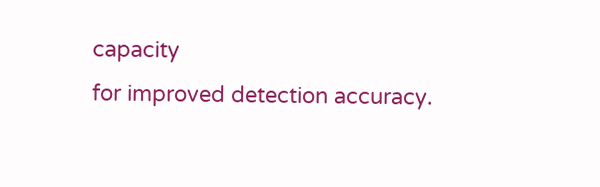capacity
for improved detection accuracy.